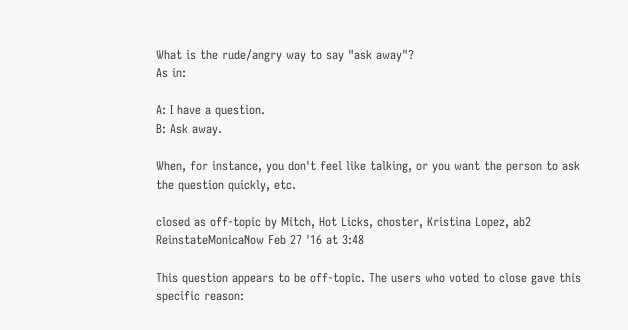What is the rude/angry way to say "ask away"?
As in:

A: I have a question.
B: Ask away.

When, for instance, you don't feel like talking, or you want the person to ask the question quickly, etc.

closed as off-topic by Mitch, Hot Licks, choster, Kristina Lopez, ab2 ReinstateMonicaNow Feb 27 '16 at 3:48

This question appears to be off-topic. The users who voted to close gave this specific reason: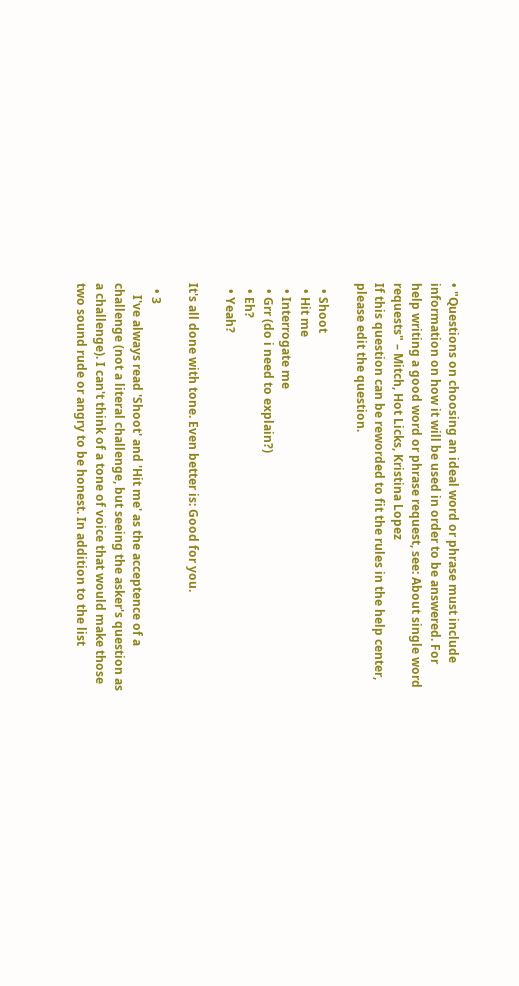• "Questions on choosing an ideal word or phrase must include information on how it will be used in order to be answered. For help writing a good word or phrase request, see: About single word requests" – Mitch, Hot Licks, Kristina Lopez
If this question can be reworded to fit the rules in the help center, please edit the question.

  • Shoot
  • Hit me
  • Interrogate me
  • Grr (do i need to explain?)
  • Eh?
  • Yeah?

It's all done with tone. Even better is: Good for you.

  • 3
    I've always read 'Shoot' and 'Hit me' as the acceptence of a challenge (not a literal challenge, but seeing the asker's question as a challenge). I can't think of a tone of voice that would make those two sound rude or angry to be honest. In addition to the list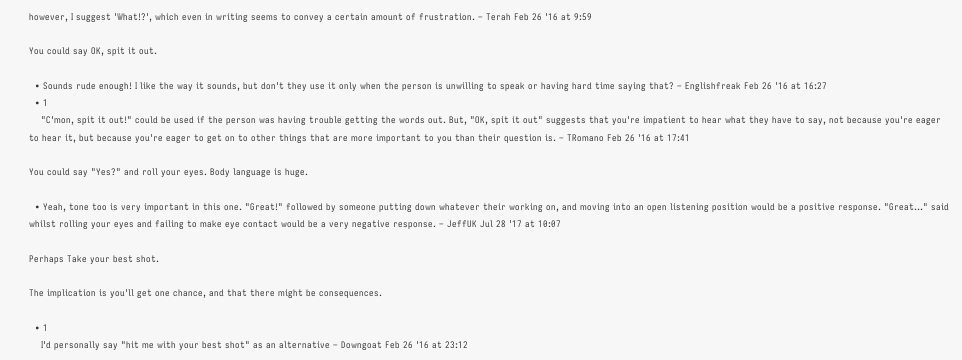however, I suggest 'What!?', which even in writing seems to convey a certain amount of frustration. – Terah Feb 26 '16 at 9:59

You could say OK, spit it out.

  • Sounds rude enough! I like the way it sounds, but don't they use it only when the person is unwilling to speak or having hard time saying that? – Englishfreak Feb 26 '16 at 16:27
  • 1
    "C'mon, spit it out!" could be used if the person was having trouble getting the words out. But, "OK, spit it out" suggests that you're impatient to hear what they have to say, not because you're eager to hear it, but because you're eager to get on to other things that are more important to you than their question is. – TRomano Feb 26 '16 at 17:41

You could say "Yes?" and roll your eyes. Body language is huge.

  • Yeah, tone too is very important in this one. "Great!" followed by someone putting down whatever their working on, and moving into an open listening position would be a positive response. "Great..." said whilst rolling your eyes and failing to make eye contact would be a very negative response. – JeffUK Jul 28 '17 at 10:07

Perhaps Take your best shot.

The implication is you'll get one chance, and that there might be consequences.

  • 1
    I'd personally say "hit me with your best shot" as an alternative – Downgoat Feb 26 '16 at 23:12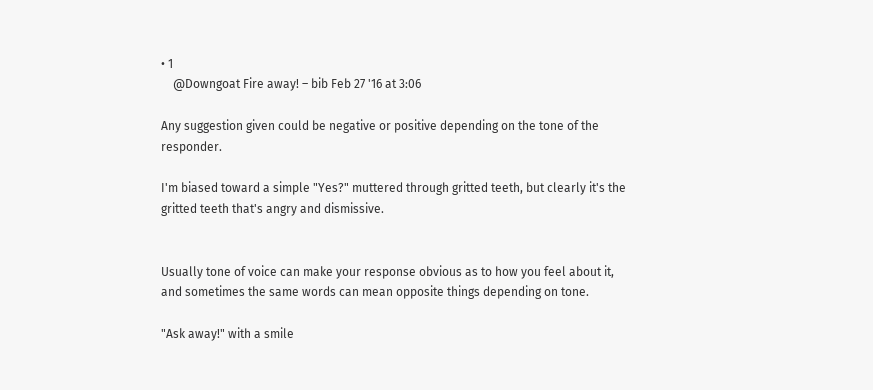• 1
    @Downgoat Fire away! – bib Feb 27 '16 at 3:06

Any suggestion given could be negative or positive depending on the tone of the responder.

I'm biased toward a simple "Yes?" muttered through gritted teeth, but clearly it's the gritted teeth that's angry and dismissive.


Usually tone of voice can make your response obvious as to how you feel about it, and sometimes the same words can mean opposite things depending on tone.

"Ask away!" with a smile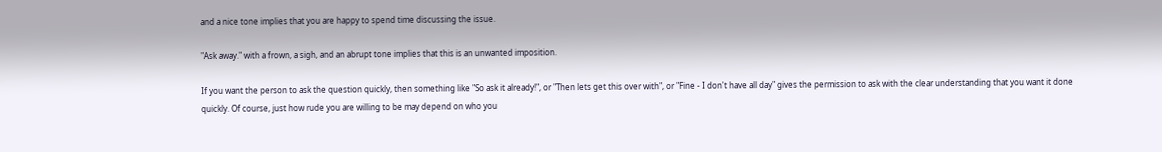and a nice tone implies that you are happy to spend time discussing the issue.

"Ask away." with a frown, a sigh, and an abrupt tone implies that this is an unwanted imposition.

If you want the person to ask the question quickly, then something like "So ask it already!", or "Then lets get this over with", or "Fine - I don't have all day" gives the permission to ask with the clear understanding that you want it done quickly. Of course, just how rude you are willing to be may depend on who you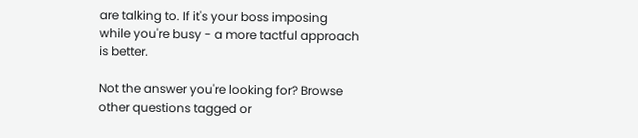are talking to. If it's your boss imposing while you're busy - a more tactful approach is better.

Not the answer you're looking for? Browse other questions tagged or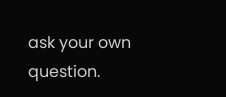ask your own question.